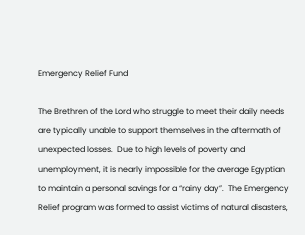Emergency Relief Fund

The Brethren of the Lord who struggle to meet their daily needs are typically unable to support themselves in the aftermath of unexpected losses.  Due to high levels of poverty and unemployment, it is nearly impossible for the average Egyptian to maintain a personal savings for a “rainy day”.  The Emergency Relief program was formed to assist victims of natural disasters,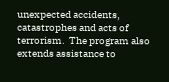unexpected accidents, catastrophes and acts of terrorism.  The program also extends assistance to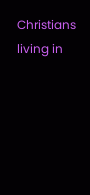Christians living in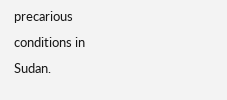precarious conditions in Sudan.